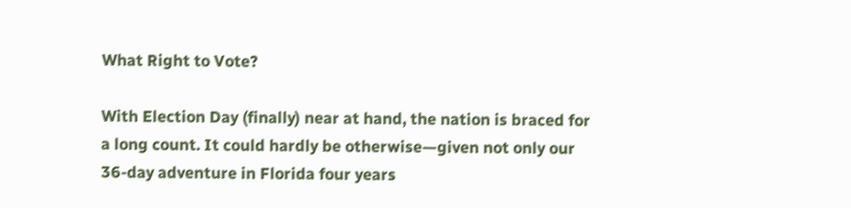What Right to Vote?

With Election Day (finally) near at hand, the nation is braced for a long count. It could hardly be otherwise—given not only our 36-day adventure in Florida four years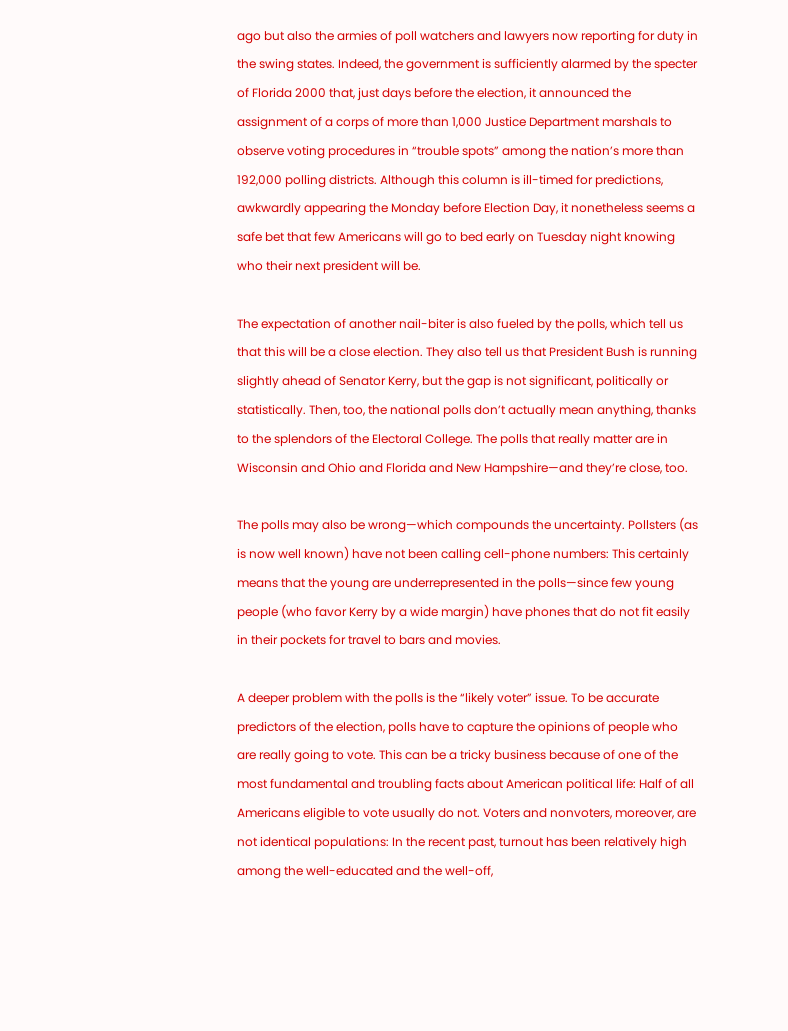ago but also the armies of poll watchers and lawyers now reporting for duty in the swing states. Indeed, the government is sufficiently alarmed by the specter of Florida 2000 that, just days before the election, it announced the assignment of a corps of more than 1,000 Justice Department marshals to observe voting procedures in “trouble spots” among the nation’s more than 192,000 polling districts. Although this column is ill-timed for predictions, awkwardly appearing the Monday before Election Day, it nonetheless seems a safe bet that few Americans will go to bed early on Tuesday night knowing who their next president will be.

The expectation of another nail-biter is also fueled by the polls, which tell us that this will be a close election. They also tell us that President Bush is running slightly ahead of Senator Kerry, but the gap is not significant, politically or statistically. Then, too, the national polls don’t actually mean anything, thanks to the splendors of the Electoral College. The polls that really matter are in Wisconsin and Ohio and Florida and New Hampshire—and they’re close, too.

The polls may also be wrong—which compounds the uncertainty. Pollsters (as is now well known) have not been calling cell-phone numbers: This certainly means that the young are underrepresented in the polls—since few young people (who favor Kerry by a wide margin) have phones that do not fit easily in their pockets for travel to bars and movies.

A deeper problem with the polls is the “likely voter” issue. To be accurate predictors of the election, polls have to capture the opinions of people who are really going to vote. This can be a tricky business because of one of the most fundamental and troubling facts about American political life: Half of all Americans eligible to vote usually do not. Voters and nonvoters, moreover, are not identical populations: In the recent past, turnout has been relatively high among the well-educated and the well-off,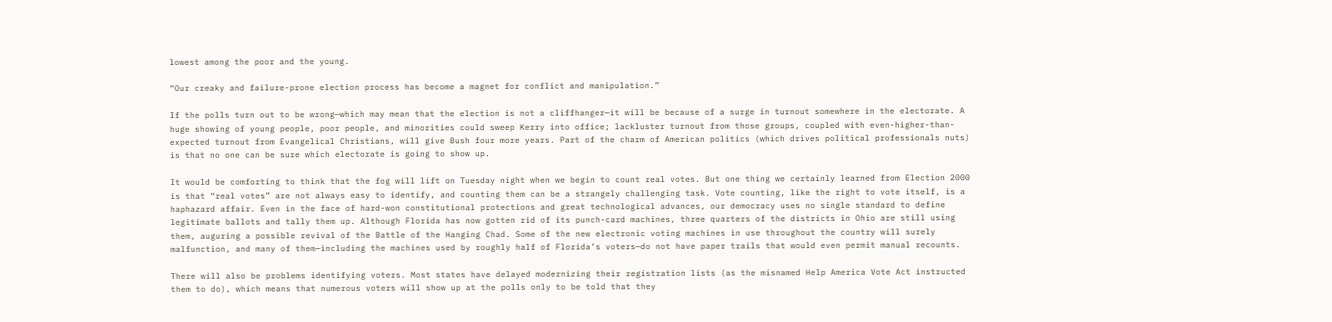lowest among the poor and the young.

“Our creaky and failure-prone election process has become a magnet for conflict and manipulation.”

If the polls turn out to be wrong—which may mean that the election is not a cliffhanger—it will be because of a surge in turnout somewhere in the electorate. A huge showing of young people, poor people, and minorities could sweep Kerry into office; lackluster turnout from those groups, coupled with even-higher-than-expected turnout from Evangelical Christians, will give Bush four more years. Part of the charm of American politics (which drives political professionals nuts) is that no one can be sure which electorate is going to show up.

It would be comforting to think that the fog will lift on Tuesday night when we begin to count real votes. But one thing we certainly learned from Election 2000 is that “real votes” are not always easy to identify, and counting them can be a strangely challenging task. Vote counting, like the right to vote itself, is a haphazard affair. Even in the face of hard-won constitutional protections and great technological advances, our democracy uses no single standard to define legitimate ballots and tally them up. Although Florida has now gotten rid of its punch-card machines, three quarters of the districts in Ohio are still using them, auguring a possible revival of the Battle of the Hanging Chad. Some of the new electronic voting machines in use throughout the country will surely malfunction, and many of them—including the machines used by roughly half of Florida’s voters—do not have paper trails that would even permit manual recounts.

There will also be problems identifying voters. Most states have delayed modernizing their registration lists (as the misnamed Help America Vote Act instructed them to do), which means that numerous voters will show up at the polls only to be told that they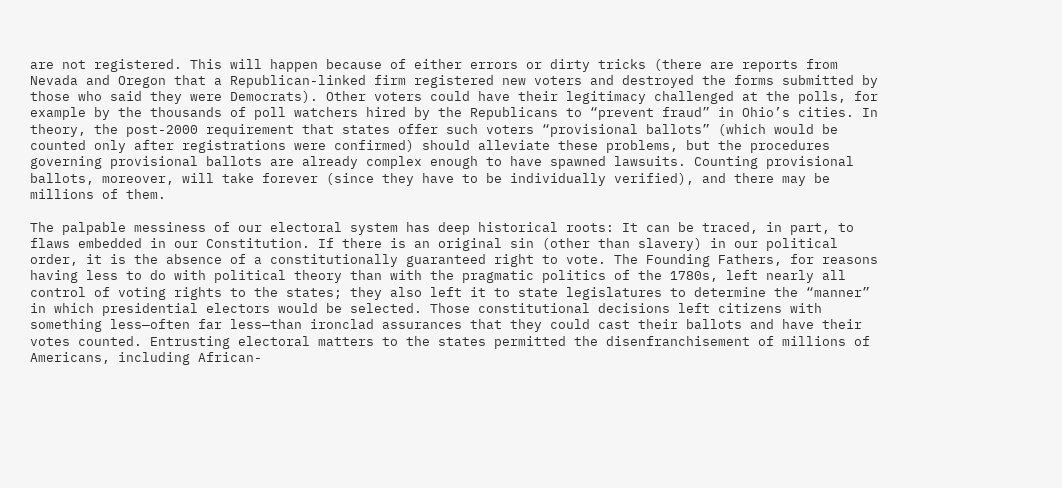are not registered. This will happen because of either errors or dirty tricks (there are reports from Nevada and Oregon that a Republican-linked firm registered new voters and destroyed the forms submitted by those who said they were Democrats). Other voters could have their legitimacy challenged at the polls, for example by the thousands of poll watchers hired by the Republicans to “prevent fraud” in Ohio’s cities. In theory, the post-2000 requirement that states offer such voters “provisional ballots” (which would be counted only after registrations were confirmed) should alleviate these problems, but the procedures governing provisional ballots are already complex enough to have spawned lawsuits. Counting provisional ballots, moreover, will take forever (since they have to be individually verified), and there may be millions of them.

The palpable messiness of our electoral system has deep historical roots: It can be traced, in part, to flaws embedded in our Constitution. If there is an original sin (other than slavery) in our political order, it is the absence of a constitutionally guaranteed right to vote. The Founding Fathers, for reasons having less to do with political theory than with the pragmatic politics of the 1780s, left nearly all control of voting rights to the states; they also left it to state legislatures to determine the “manner” in which presidential electors would be selected. Those constitutional decisions left citizens with something less—often far less—than ironclad assurances that they could cast their ballots and have their votes counted. Entrusting electoral matters to the states permitted the disenfranchisement of millions of Americans, including African-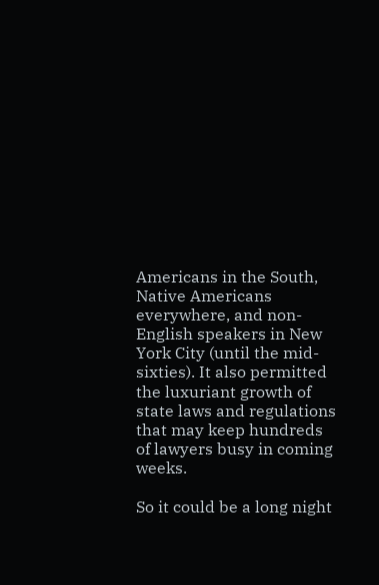Americans in the South, Native Americans everywhere, and non-English speakers in New York City (until the mid-sixties). It also permitted the luxuriant growth of state laws and regulations that may keep hundreds of lawyers busy in coming weeks.

So it could be a long night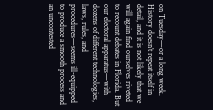on Tuesday—or a long week. History doesn’t repeat itself in detail, and it is not likely that we will again find ourselves riveted to recount debates in Florida. But our electoral apparatus—with dozens of different technologies, laws, rules, and procedures—seems ill-equipped to produce a smooth process and an uncontested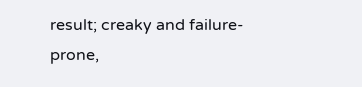result; creaky and failure-prone,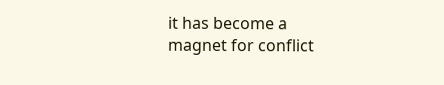it has become a magnet for conflict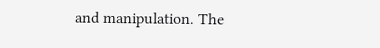and manipulation. The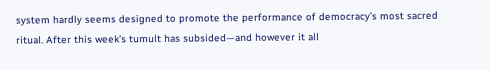system hardly seems designed to promote the performance of democracy’s most sacred ritual. After this week’s tumult has subsided—and however it all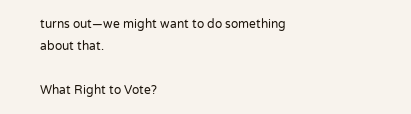turns out—we might want to do something about that.

What Right to Vote?